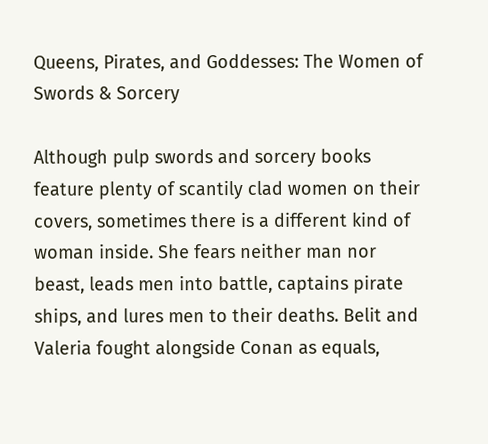Queens, Pirates, and Goddesses: The Women of Swords & Sorcery

Although pulp swords and sorcery books feature plenty of scantily clad women on their covers, sometimes there is a different kind of woman inside. She fears neither man nor beast, leads men into battle, captains pirate ships, and lures men to their deaths. Belit and Valeria fought alongside Conan as equals,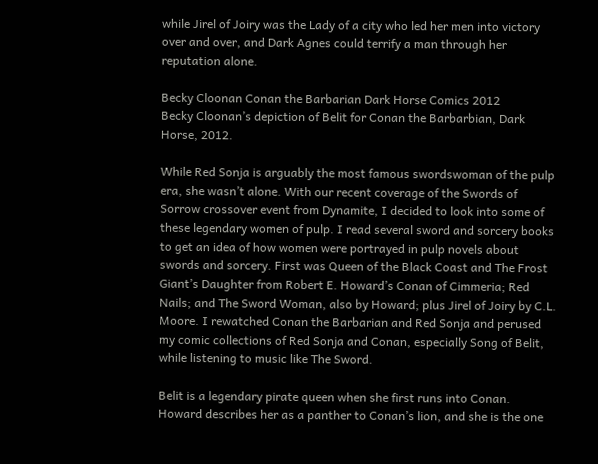while Jirel of Joiry was the Lady of a city who led her men into victory over and over, and Dark Agnes could terrify a man through her reputation alone.

Becky Cloonan Conan the Barbarian Dark Horse Comics 2012
Becky Cloonan’s depiction of Belit for Conan the Barbarbian, Dark Horse, 2012.

While Red Sonja is arguably the most famous swordswoman of the pulp era, she wasn’t alone. With our recent coverage of the Swords of Sorrow crossover event from Dynamite, I decided to look into some of these legendary women of pulp. I read several sword and sorcery books to get an idea of how women were portrayed in pulp novels about swords and sorcery. First was Queen of the Black Coast and The Frost Giant’s Daughter from Robert E. Howard’s Conan of Cimmeria; Red Nails; and The Sword Woman, also by Howard; plus Jirel of Joiry by C.L. Moore. I rewatched Conan the Barbarian and Red Sonja and perused my comic collections of Red Sonja and Conan, especially Song of Belit, while listening to music like The Sword.

Belit is a legendary pirate queen when she first runs into Conan. Howard describes her as a panther to Conan’s lion, and she is the one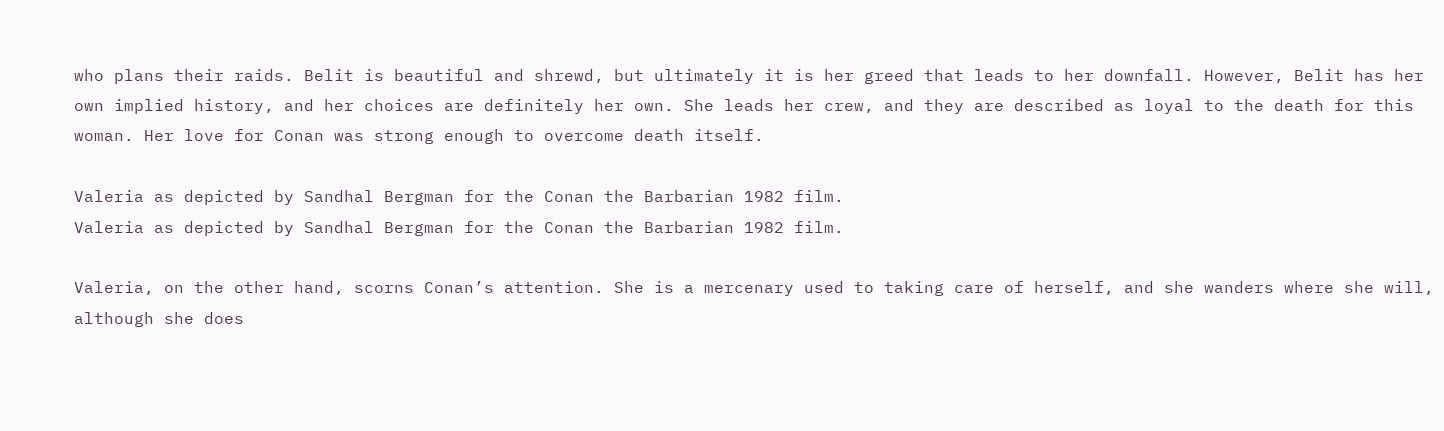who plans their raids. Belit is beautiful and shrewd, but ultimately it is her greed that leads to her downfall. However, Belit has her own implied history, and her choices are definitely her own. She leads her crew, and they are described as loyal to the death for this woman. Her love for Conan was strong enough to overcome death itself.

Valeria as depicted by Sandhal Bergman for the Conan the Barbarian 1982 film.
Valeria as depicted by Sandhal Bergman for the Conan the Barbarian 1982 film.

Valeria, on the other hand, scorns Conan’s attention. She is a mercenary used to taking care of herself, and she wanders where she will, although she does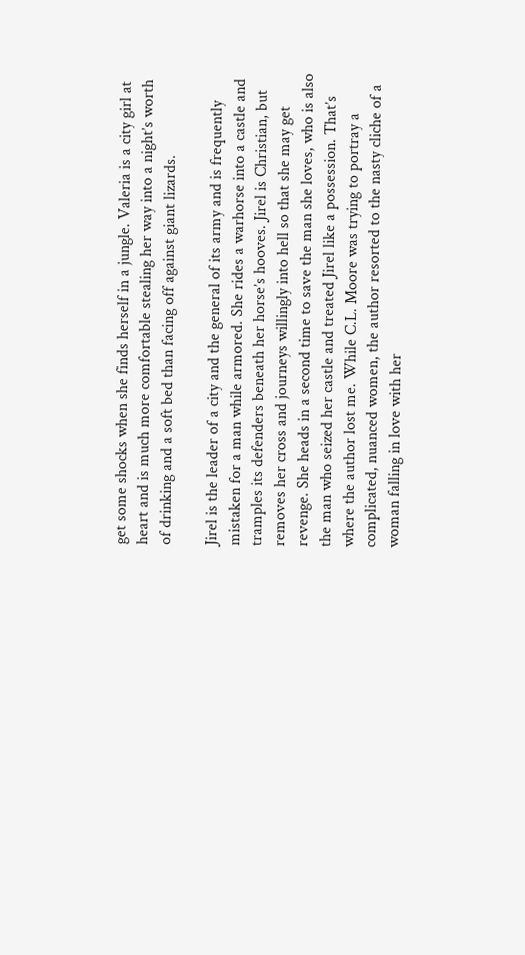get some shocks when she finds herself in a jungle. Valeria is a city girl at heart and is much more comfortable stealing her way into a night’s worth of drinking and a soft bed than facing off against giant lizards.

Jirel is the leader of a city and the general of its army and is frequently mistaken for a man while armored. She rides a warhorse into a castle and tramples its defenders beneath her horse’s hooves. Jirel is Christian, but removes her cross and journeys willingly into hell so that she may get revenge. She heads in a second time to save the man she loves, who is also the man who seized her castle and treated Jirel like a possession. That’s where the author lost me. While C.L. Moore was trying to portray a complicated, nuanced women, the author resorted to the nasty cliche of a woman falling in love with her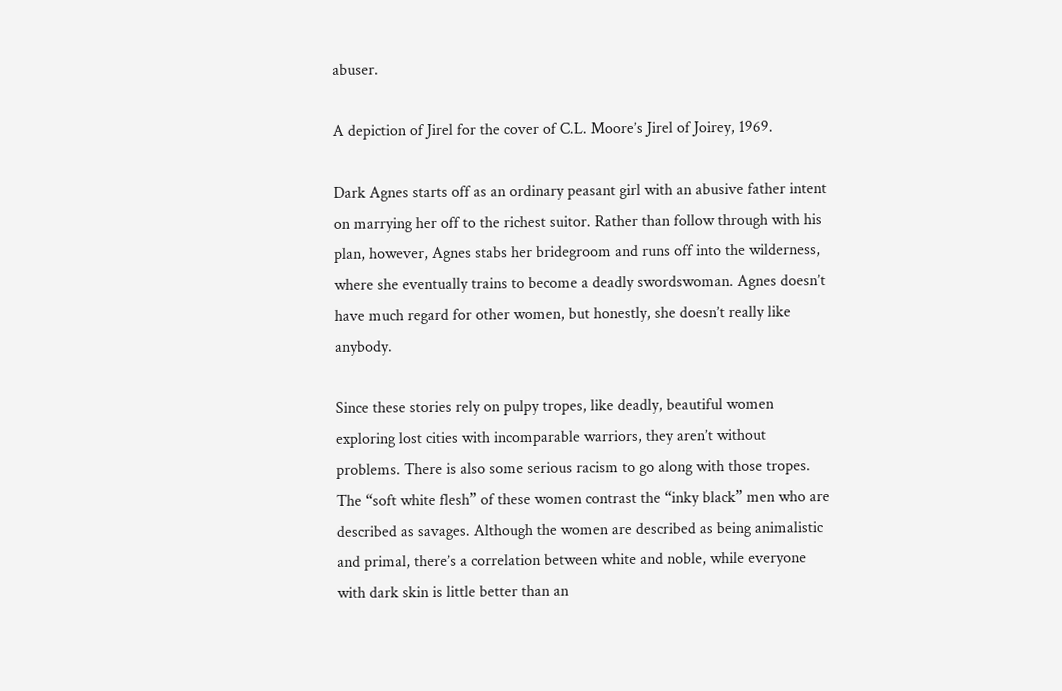abuser.

A depiction of Jirel for the cover of C.L. Moore’s Jirel of Joirey, 1969.

Dark Agnes starts off as an ordinary peasant girl with an abusive father intent on marrying her off to the richest suitor. Rather than follow through with his plan, however, Agnes stabs her bridegroom and runs off into the wilderness, where she eventually trains to become a deadly swordswoman. Agnes doesn’t have much regard for other women, but honestly, she doesn’t really like anybody.

Since these stories rely on pulpy tropes, like deadly, beautiful women exploring lost cities with incomparable warriors, they aren’t without problems. There is also some serious racism to go along with those tropes. The “soft white flesh” of these women contrast the “inky black” men who are described as savages. Although the women are described as being animalistic and primal, there’s a correlation between white and noble, while everyone with dark skin is little better than an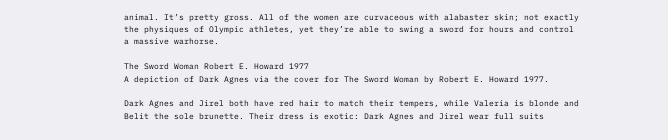animal. It’s pretty gross. All of the women are curvaceous with alabaster skin; not exactly the physiques of Olympic athletes, yet they’re able to swing a sword for hours and control a massive warhorse.

The Sword Woman Robert E. Howard 1977
A depiction of Dark Agnes via the cover for The Sword Woman by Robert E. Howard 1977.

Dark Agnes and Jirel both have red hair to match their tempers, while Valeria is blonde and Belit the sole brunette. Their dress is exotic: Dark Agnes and Jirel wear full suits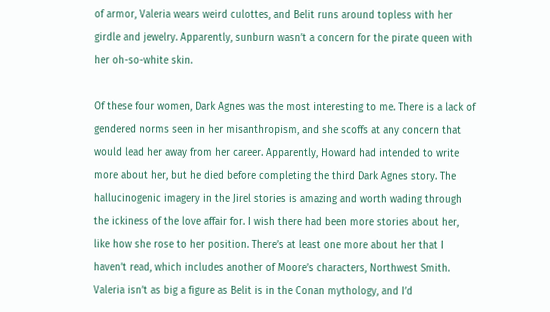of armor, Valeria wears weird culottes, and Belit runs around topless with her girdle and jewelry. Apparently, sunburn wasn’t a concern for the pirate queen with her oh-so-white skin.

Of these four women, Dark Agnes was the most interesting to me. There is a lack of gendered norms seen in her misanthropism, and she scoffs at any concern that would lead her away from her career. Apparently, Howard had intended to write more about her, but he died before completing the third Dark Agnes story. The hallucinogenic imagery in the Jirel stories is amazing and worth wading through the ickiness of the love affair for. I wish there had been more stories about her, like how she rose to her position. There’s at least one more about her that I haven’t read, which includes another of Moore’s characters, Northwest Smith. Valeria isn’t as big a figure as Belit is in the Conan mythology, and I’d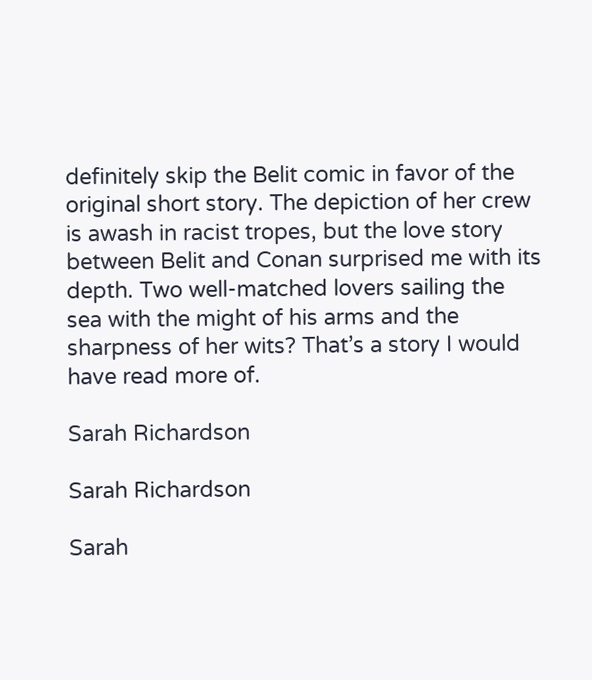definitely skip the Belit comic in favor of the original short story. The depiction of her crew is awash in racist tropes, but the love story between Belit and Conan surprised me with its depth. Two well-matched lovers sailing the sea with the might of his arms and the sharpness of her wits? That’s a story I would have read more of.

Sarah Richardson

Sarah Richardson

Sarah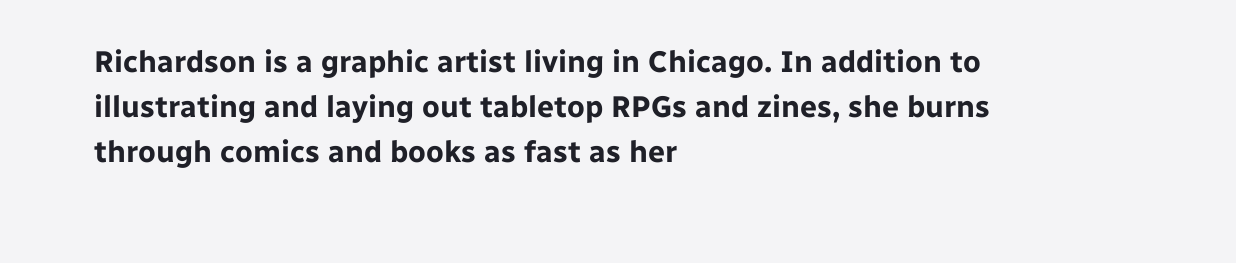Richardson is a graphic artist living in Chicago. In addition to illustrating and laying out tabletop RPGs and zines, she burns through comics and books as fast as her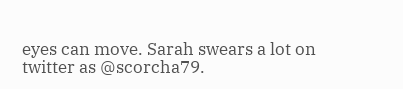eyes can move. Sarah swears a lot on twitter as @scorcha79.